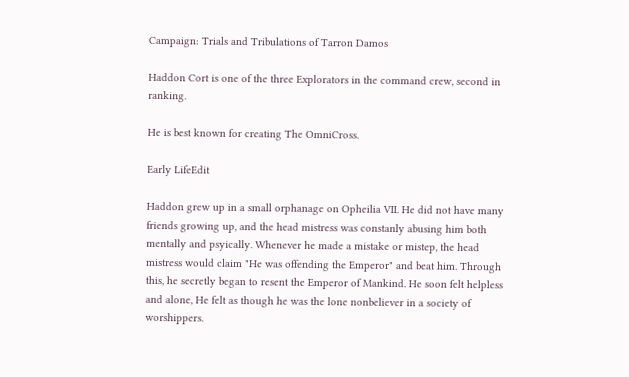Campaign: Trials and Tribulations of Tarron Damos

Haddon Cort is one of the three Explorators in the command crew, second in ranking.

He is best known for creating The OmniCross.

Early LifeEdit

Haddon grew up in a small orphanage on Opheilia VII. He did not have many friends growing up, and the head mistress was constanly abusing him both mentally and psyically. Whenever he made a mistake or mistep, the head mistress would claim "He was offending the Emperor" and beat him. Through this, he secretly began to resent the Emperor of Mankind. He soon felt helpless and alone, He felt as though he was the lone nonbeliever in a society of worshippers.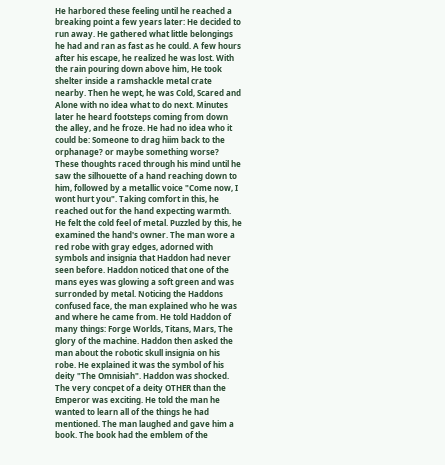He harbored these feeling until he reached a breaking point a few years later: He decided to run away. He gathered what little belongings he had and ran as fast as he could. A few hours after his escape, he realized he was lost. With the rain pouring down above him, He took shelter inside a ramshackle metal crate nearby. Then he wept, he was Cold, Scared and Alone with no idea what to do next. Minutes later he heard footsteps coming from down the alley, and he froze. He had no idea who it could be: Someone to drag hiim back to the orphanage? or maybe something worse? These thoughts raced through his mind until he saw the silhouette of a hand reaching down to him, followed by a metallic voice "Come now, I wont hurt you". Taking comfort in this, he reached out for the hand expecting warmth. He felt the cold feel of metal. Puzzled by this, he examined the hand's owner. The man wore a red robe with gray edges, adorned with symbols and insignia that Haddon had never seen before. Haddon noticed that one of the mans eyes was glowing a soft green and was surronded by metal. Noticing the Haddons confused face, the man explained who he was and where he came from. He told Haddon of many things: Forge Worlds, Titans, Mars, The glory of the machine. Haddon then asked the man about the robotic skull insignia on his robe. He explained it was the symbol of his deity "The Omnisiah". Haddon was shocked. The very concpet of a deity OTHER than the Emperor was exciting. He told the man he wanted to learn all of the things he had mentioned. The man laughed and gave him a  book. The book had the emblem of the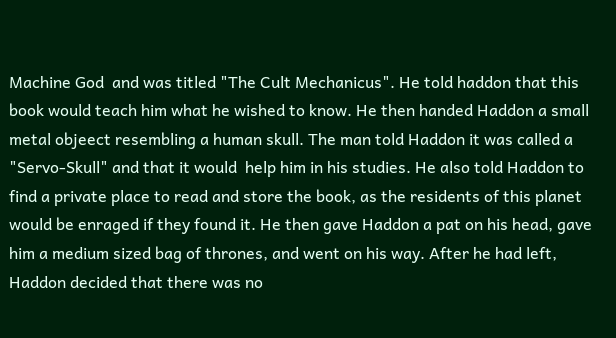Machine God  and was titled "The Cult Mechanicus". He told haddon that this book would teach him what he wished to know. He then handed Haddon a small metal objeect resembling a human skull. The man told Haddon it was called a "Servo-Skull" and that it would  help him in his studies. He also told Haddon to find a private place to read and store the book, as the residents of this planet would be enraged if they found it. He then gave Haddon a pat on his head, gave him a medium sized bag of thrones, and went on his way. After he had left, Haddon decided that there was no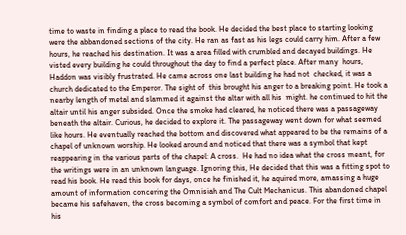time to waste in finding a place to read the book. He decided the best place to starting looking were the abbandoned sections of the city. He ran as fast as his legs could carry him. After a few hours, he reached his destination. It was a area filled with crumbled and decayed buildings. He visted every building he could throughout the day to find a perfect place. After many  hours, Haddon was visibly frustrated. He came across one last building he had not  checked, it was a church dedicated to the Emperor. The sight of  this brought his anger to a breaking point. He took a nearby length of metal and slammed it against the altar with all his  might. he continued to hit the altair until his anger subsided. Once the smoke had cleared, he noticed there was a passageway beneath the altair. Curious, he decided to explore it. The passageway went down for what seemed like hours. He eventually reached the bottom and discovered what appeared to be the remains of a chapel of unknown worship. He looked around and noticed that there was a symbol that kept reappearing in the various parts of the chapel: A cross.  He had no idea what the cross meant, for the writings were in an unknown language. Ignoring this, He decided that this was a fitting spot to read his book. He read this book for days, once he finished it, he aquired more, amassing a huge amount of information concering the Omnisiah and The Cult Mechanicus. This abandoned chapel became his safehaven, the cross becoming a symbol of comfort and peace. For the first time in his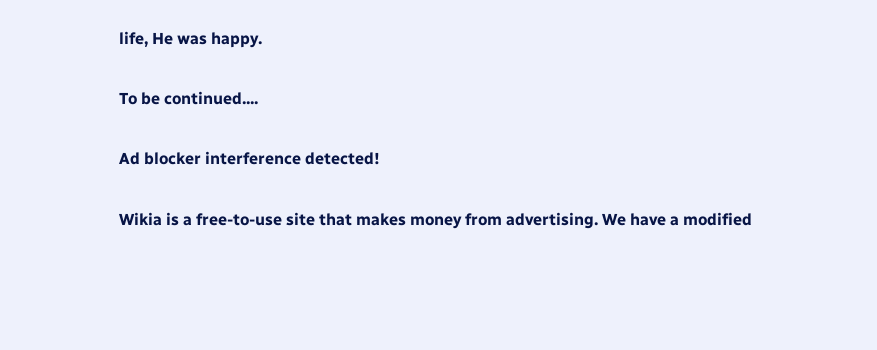life, He was happy.

To be continued....

Ad blocker interference detected!

Wikia is a free-to-use site that makes money from advertising. We have a modified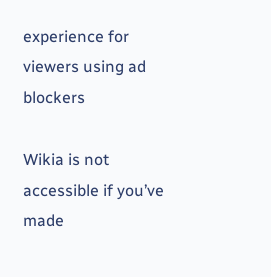experience for viewers using ad blockers

Wikia is not accessible if you’ve made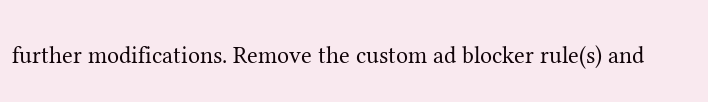further modifications. Remove the custom ad blocker rule(s) and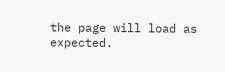the page will load as expected.